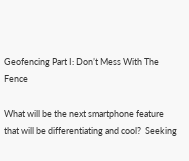Geofencing Part I: Don’t Mess With The Fence

What will be the next smartphone feature that will be differentiating and cool?  Seeking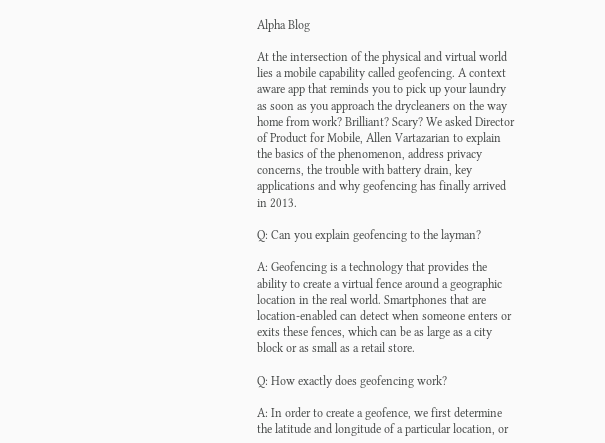Alpha Blog

At the intersection of the physical and virtual world lies a mobile capability called geofencing. A context aware app that reminds you to pick up your laundry as soon as you approach the drycleaners on the way home from work? Brilliant? Scary? We asked Director of Product for Mobile, Allen Vartazarian to explain the basics of the phenomenon, address privacy concerns, the trouble with battery drain, key applications and why geofencing has finally arrived in 2013.

Q: Can you explain geofencing to the layman?

A: Geofencing is a technology that provides the ability to create a virtual fence around a geographic location in the real world. Smartphones that are location-enabled can detect when someone enters or exits these fences, which can be as large as a city block or as small as a retail store.

Q: How exactly does geofencing work?

A: In order to create a geofence, we first determine the latitude and longitude of a particular location, or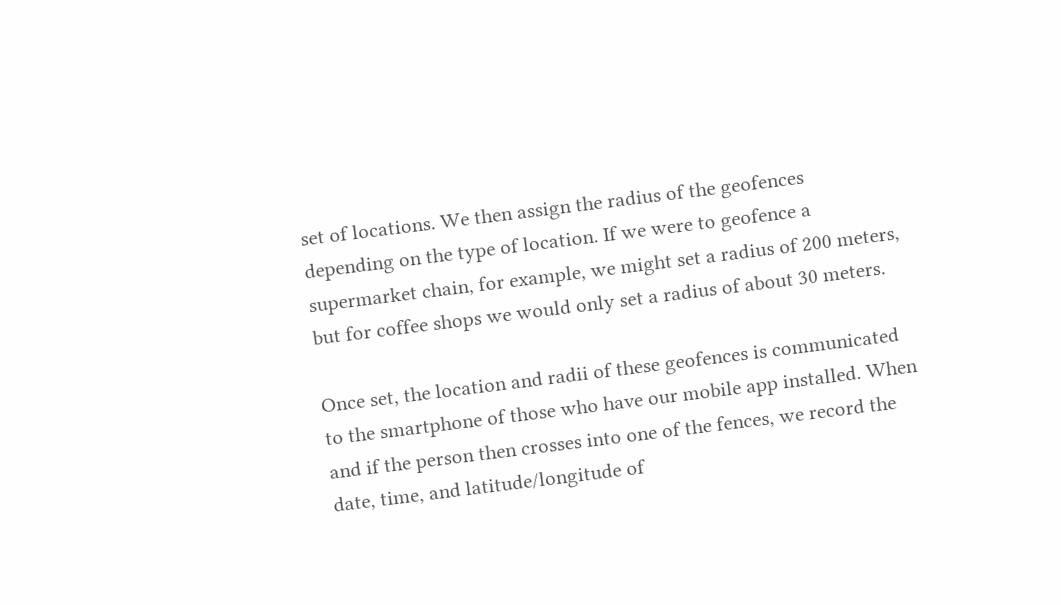set of locations. We then assign the radius of the geofences depending on the type of location. If we were to geofence a supermarket chain, for example, we might set a radius of 200 meters, but for coffee shops we would only set a radius of about 30 meters.

Once set, the location and radii of these geofences is communicated to the smartphone of those who have our mobile app installed. When and if the person then crosses into one of the fences, we record the date, time, and latitude/longitude of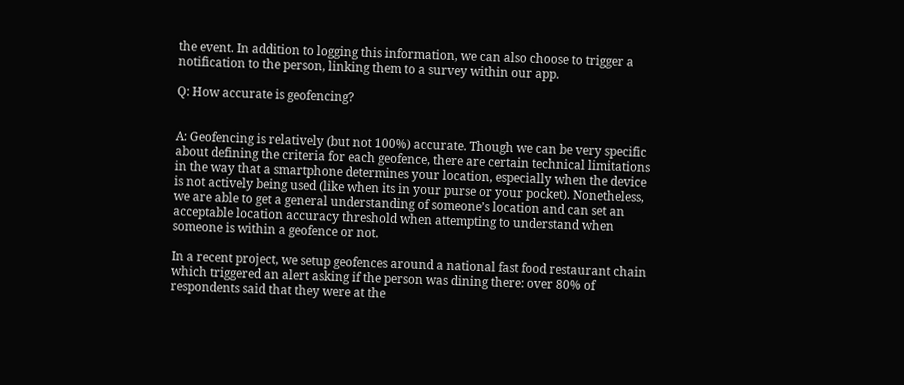the event. In addition to logging this information, we can also choose to trigger a notification to the person, linking them to a survey within our app.

Q: How accurate is geofencing?


A: Geofencing is relatively (but not 100%) accurate. Though we can be very specific about defining the criteria for each geofence, there are certain technical limitations in the way that a smartphone determines your location, especially when the device is not actively being used (like when its in your purse or your pocket). Nonetheless, we are able to get a general understanding of someone’s location and can set an acceptable location accuracy threshold when attempting to understand when someone is within a geofence or not.

In a recent project, we setup geofences around a national fast food restaurant chain which triggered an alert asking if the person was dining there: over 80% of respondents said that they were at the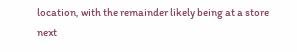location, with the remainder likely being at a store next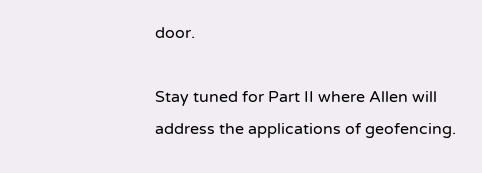door.

Stay tuned for Part II where Allen will address the applications of geofencing.